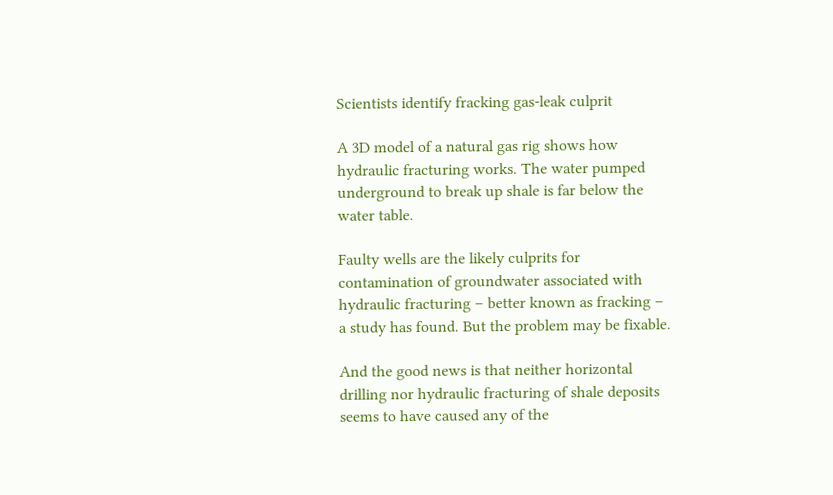Scientists identify fracking gas-leak culprit

A 3D model of a natural gas rig shows how hydraulic fracturing works. The water pumped underground to break up shale is far below the water table.

Faulty wells are the likely culprits for contamination of groundwater associated with hydraulic fracturing – better known as fracking – a study has found. But the problem may be fixable.

And the good news is that neither horizontal drilling nor hydraulic fracturing of shale deposits seems to have caused any of the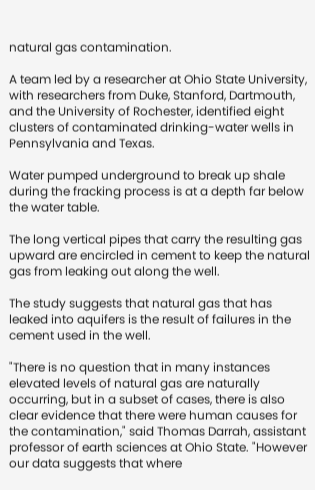natural gas contamination.

A team led by a researcher at Ohio State University, with researchers from Duke, Stanford, Dartmouth, and the University of Rochester, identified eight clusters of contaminated drinking-water wells in Pennsylvania and Texas.

Water pumped underground to break up shale during the fracking process is at a depth far below the water table.

The long vertical pipes that carry the resulting gas upward are encircled in cement to keep the natural gas from leaking out along the well.

The study suggests that natural gas that has leaked into aquifers is the result of failures in the cement used in the well.

"There is no question that in many instances elevated levels of natural gas are naturally occurring, but in a subset of cases, there is also clear evidence that there were human causes for the contamination," said Thomas Darrah, assistant professor of earth sciences at Ohio State. "However our data suggests that where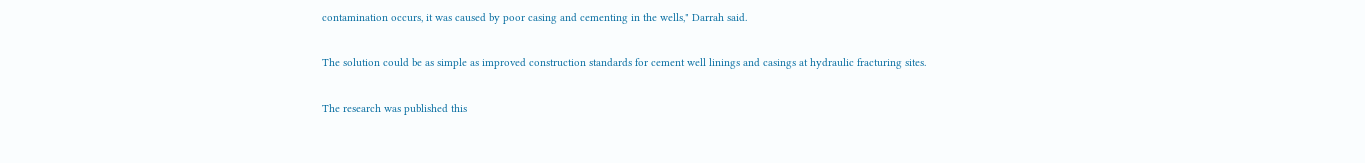contamination occurs, it was caused by poor casing and cementing in the wells," Darrah said.

The solution could be as simple as improved construction standards for cement well linings and casings at hydraulic fracturing sites.

The research was published this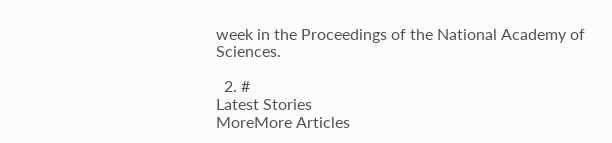week in the Proceedings of the National Academy of Sciences.

  2. #
Latest Stories
MoreMore Articles